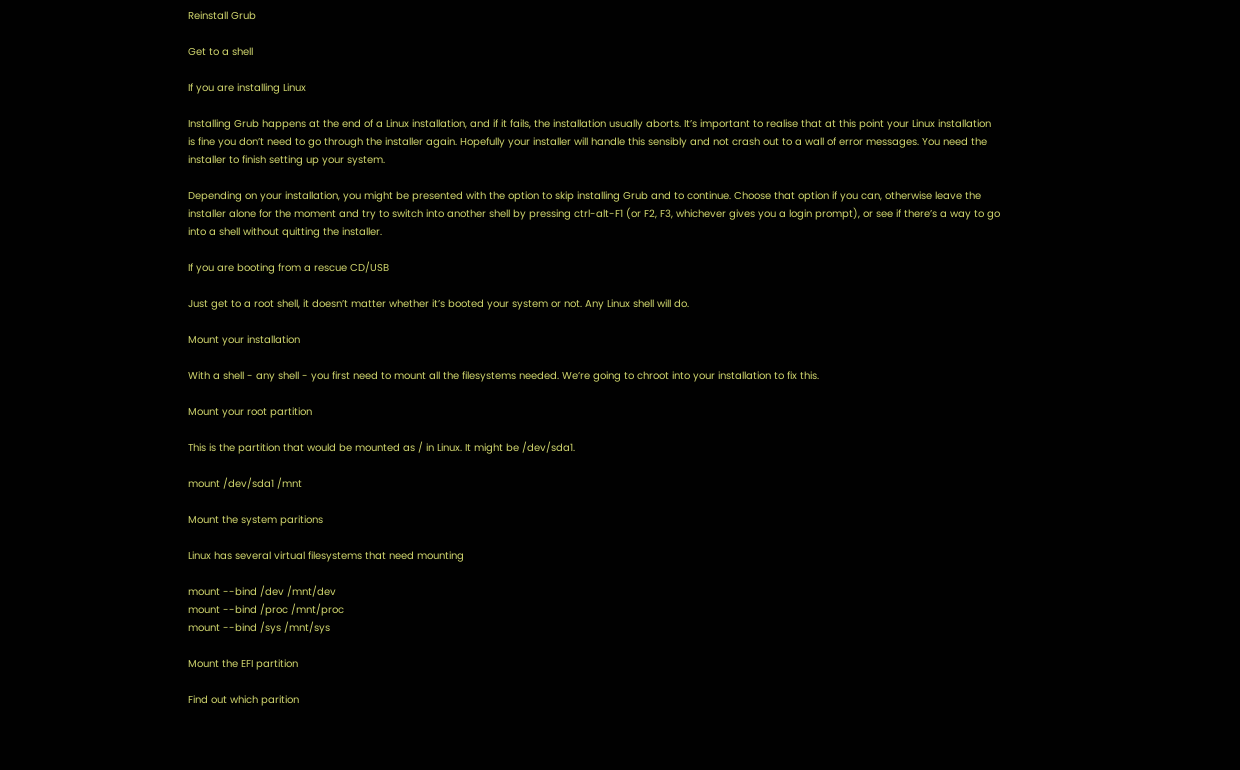Reinstall Grub

Get to a shell

If you are installing Linux

Installing Grub happens at the end of a Linux installation, and if it fails, the installation usually aborts. It’s important to realise that at this point your Linux installation is fine you don’t need to go through the installer again. Hopefully your installer will handle this sensibly and not crash out to a wall of error messages. You need the installer to finish setting up your system.

Depending on your installation, you might be presented with the option to skip installing Grub and to continue. Choose that option if you can, otherwise leave the installer alone for the moment and try to switch into another shell by pressing ctrl-alt-F1 (or F2, F3, whichever gives you a login prompt), or see if there’s a way to go into a shell without quitting the installer.

If you are booting from a rescue CD/USB

Just get to a root shell, it doesn’t matter whether it’s booted your system or not. Any Linux shell will do.

Mount your installation

With a shell - any shell - you first need to mount all the filesystems needed. We’re going to chroot into your installation to fix this.

Mount your root partition

This is the partition that would be mounted as / in Linux. It might be /dev/sda1.

mount /dev/sda1 /mnt

Mount the system paritions

Linux has several virtual filesystems that need mounting

mount --bind /dev /mnt/dev
mount --bind /proc /mnt/proc
mount --bind /sys /mnt/sys

Mount the EFI partition

Find out which parition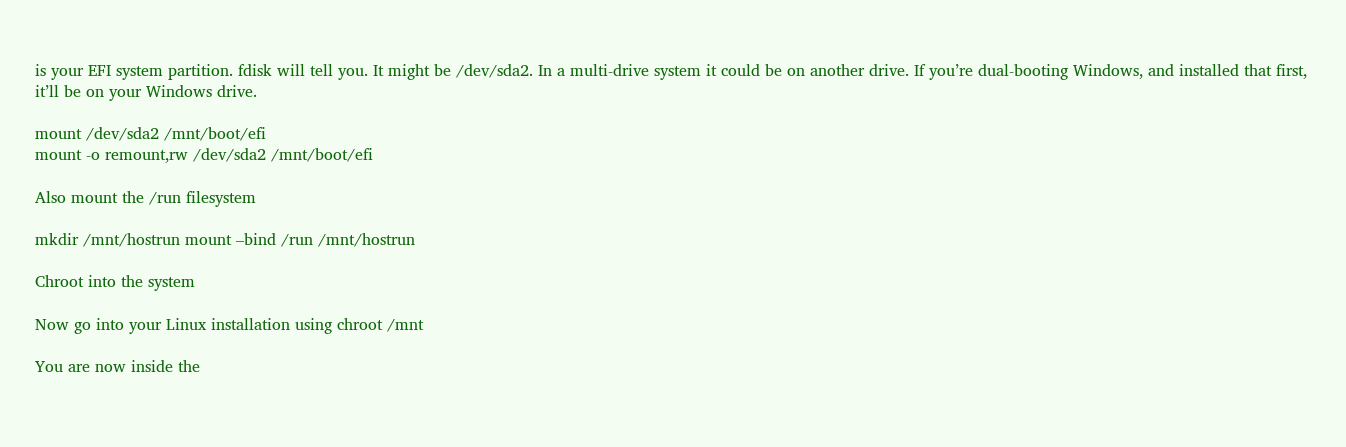is your EFI system partition. fdisk will tell you. It might be /dev/sda2. In a multi-drive system it could be on another drive. If you’re dual-booting Windows, and installed that first, it’ll be on your Windows drive.

mount /dev/sda2 /mnt/boot/efi
mount -o remount,rw /dev/sda2 /mnt/boot/efi

Also mount the /run filesystem

mkdir /mnt/hostrun mount –bind /run /mnt/hostrun

Chroot into the system

Now go into your Linux installation using chroot /mnt

You are now inside the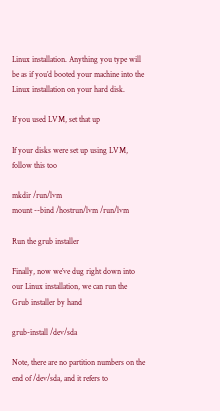Linux installation. Anything you type will be as if you’d booted your machine into the Linux installation on your hard disk.

If you used LVM, set that up

If your disks were set up using LVM, follow this too

mkdir /run/lvm
mount --bind /hostrun/lvm /run/lvm

Run the grub installer

Finally, now we’ve dug right down into our Linux installation, we can run the Grub installer by hand

grub-install /dev/sda

Note, there are no partition numbers on the end of /dev/sda, and it refers to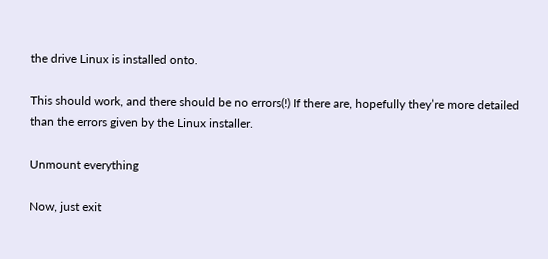the drive Linux is installed onto.

This should work, and there should be no errors(!) If there are, hopefully they’re more detailed than the errors given by the Linux installer.

Unmount everything

Now, just exit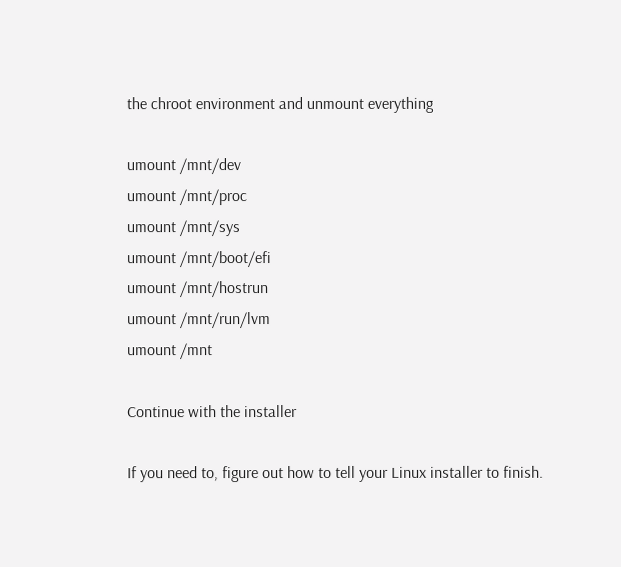the chroot environment and unmount everything

umount /mnt/dev
umount /mnt/proc
umount /mnt/sys
umount /mnt/boot/efi
umount /mnt/hostrun
umount /mnt/run/lvm
umount /mnt

Continue with the installer

If you need to, figure out how to tell your Linux installer to finish.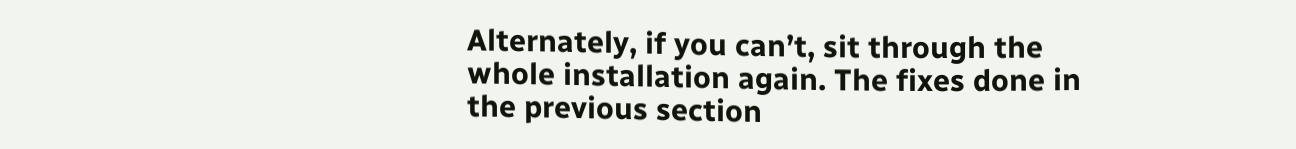Alternately, if you can’t, sit through the whole installation again. The fixes done in the previous section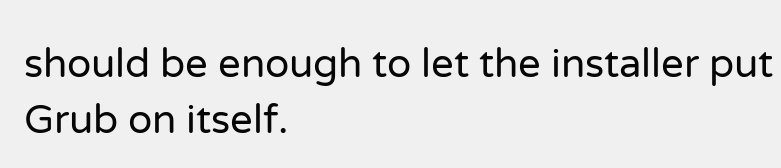should be enough to let the installer put Grub on itself.